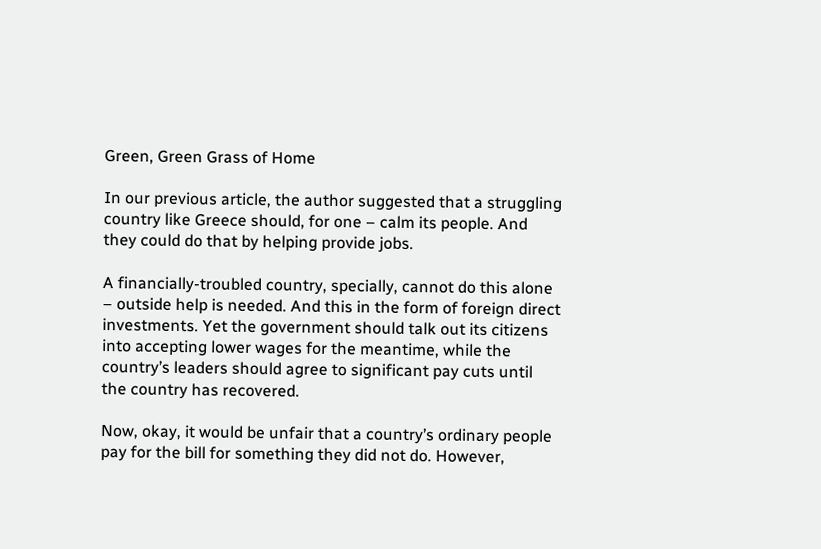Green, Green Grass of Home

In our previous article, the author suggested that a struggling country like Greece should, for one – calm its people. And they could do that by helping provide jobs.

A financially-troubled country, specially, cannot do this alone – outside help is needed. And this in the form of foreign direct investments. Yet the government should talk out its citizens into accepting lower wages for the meantime, while the country’s leaders should agree to significant pay cuts until the country has recovered.

Now, okay, it would be unfair that a country’s ordinary people pay for the bill for something they did not do. However,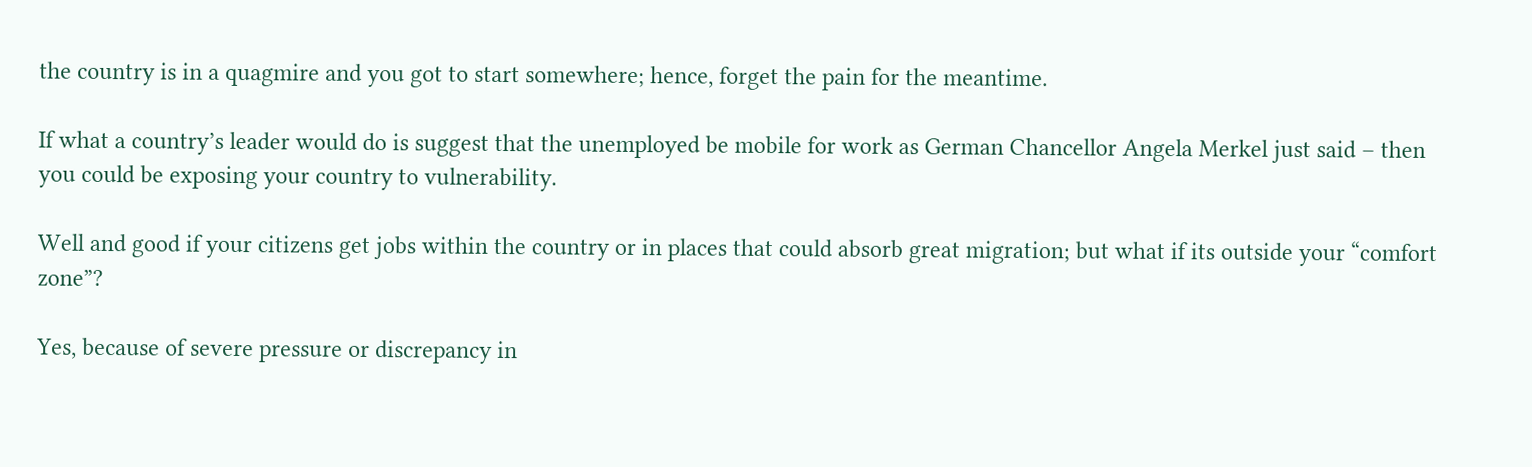the country is in a quagmire and you got to start somewhere; hence, forget the pain for the meantime.

If what a country’s leader would do is suggest that the unemployed be mobile for work as German Chancellor Angela Merkel just said – then you could be exposing your country to vulnerability.

Well and good if your citizens get jobs within the country or in places that could absorb great migration; but what if its outside your “comfort zone”?

Yes, because of severe pressure or discrepancy in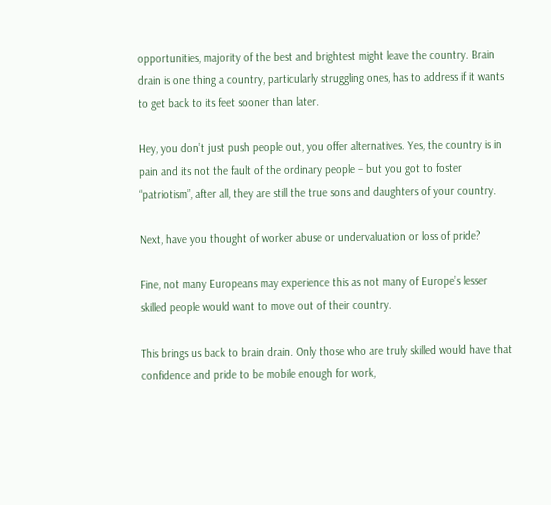opportunities, majority of the best and brightest might leave the country. Brain drain is one thing a country, particularly struggling ones, has to address if it wants to get back to its feet sooner than later.

Hey, you don’t just push people out, you offer alternatives. Yes, the country is in pain and its not the fault of the ordinary people – but you got to foster “patriotism”, after all, they are still the true sons and daughters of your country.

Next, have you thought of worker abuse or undervaluation or loss of pride?

Fine, not many Europeans may experience this as not many of Europe’s lesser skilled people would want to move out of their country.

This brings us back to brain drain. Only those who are truly skilled would have that confidence and pride to be mobile enough for work,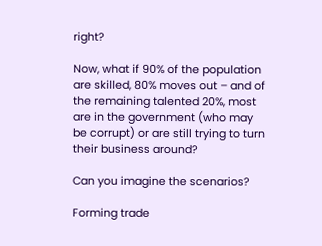right?

Now, what if 90% of the population are skilled, 80% moves out – and of the remaining talented 20%, most are in the government (who may be corrupt) or are still trying to turn their business around?

Can you imagine the scenarios?

Forming trade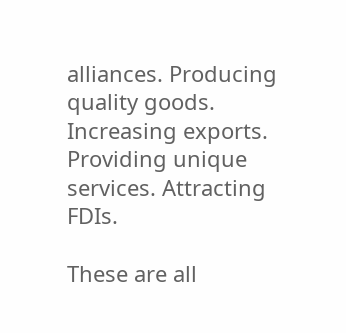alliances. Producing quality goods. Increasing exports. Providing unique services. Attracting FDIs.

These are all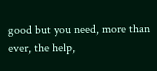good but you need, more than ever, the help,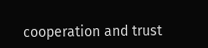cooperation and trust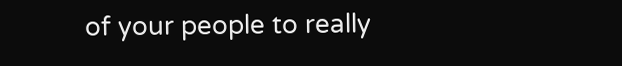of your people to really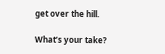get over the hill.

What’s your take?